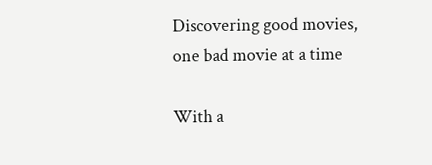Discovering good movies, one bad movie at a time

With a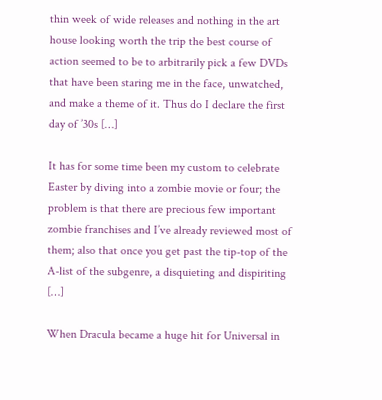thin week of wide releases and nothing in the art house looking worth the trip the best course of action seemed to be to arbitrarily pick a few DVDs that have been staring me in the face, unwatched, and make a theme of it. Thus do I declare the first day of ’30s […]

It has for some time been my custom to celebrate Easter by diving into a zombie movie or four; the problem is that there are precious few important zombie franchises and I’ve already reviewed most of them; also that once you get past the tip-top of the A-list of the subgenre, a disquieting and dispiriting […]

When Dracula became a huge hit for Universal in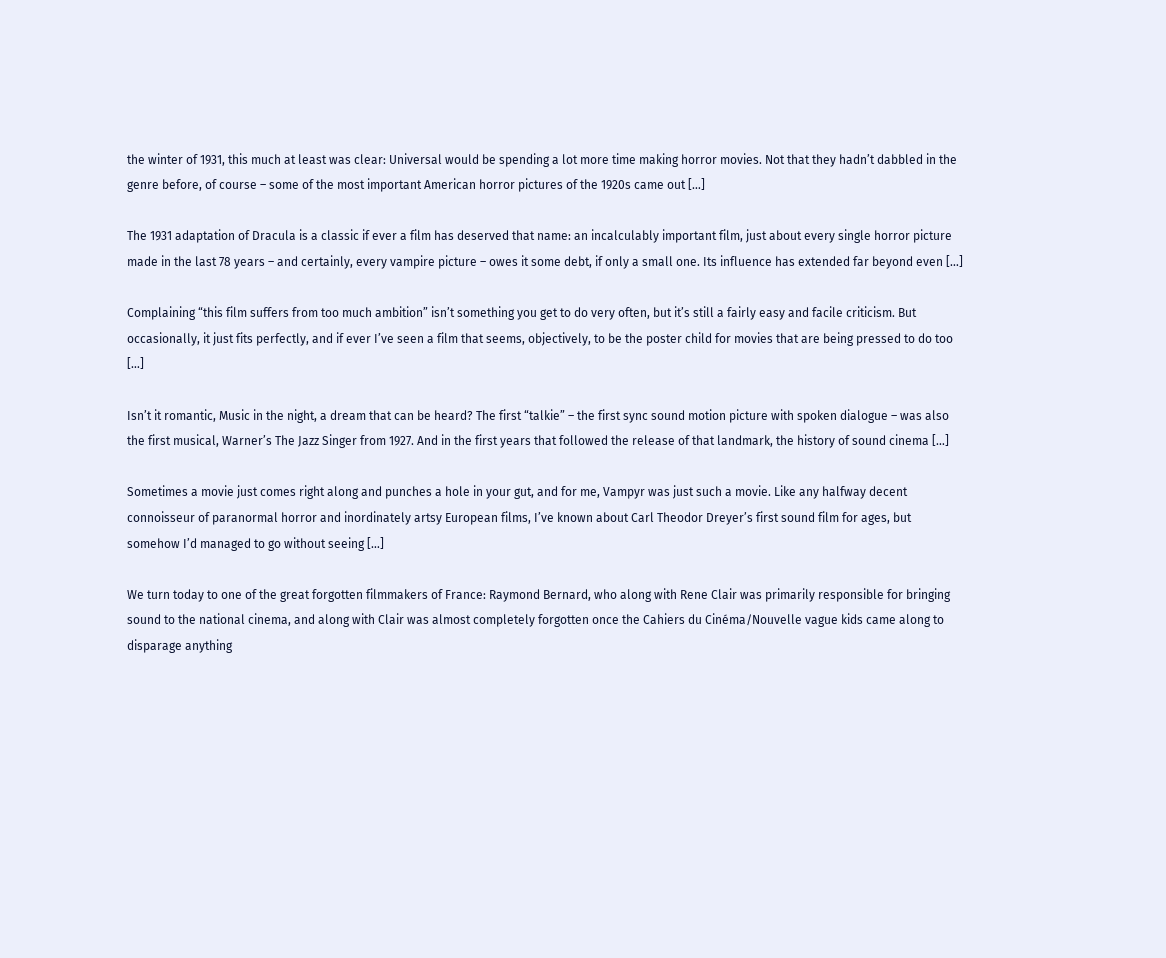the winter of 1931, this much at least was clear: Universal would be spending a lot more time making horror movies. Not that they hadn’t dabbled in the genre before, of course – some of the most important American horror pictures of the 1920s came out […]

The 1931 adaptation of Dracula is a classic if ever a film has deserved that name: an incalculably important film, just about every single horror picture made in the last 78 years – and certainly, every vampire picture – owes it some debt, if only a small one. Its influence has extended far beyond even […]

Complaining “this film suffers from too much ambition” isn’t something you get to do very often, but it’s still a fairly easy and facile criticism. But occasionally, it just fits perfectly, and if ever I’ve seen a film that seems, objectively, to be the poster child for movies that are being pressed to do too […]

Isn’t it romantic, Music in the night, a dream that can be heard? The first “talkie” – the first sync sound motion picture with spoken dialogue – was also the first musical, Warner’s The Jazz Singer from 1927. And in the first years that followed the release of that landmark, the history of sound cinema […]

Sometimes a movie just comes right along and punches a hole in your gut, and for me, Vampyr was just such a movie. Like any halfway decent connoisseur of paranormal horror and inordinately artsy European films, I’ve known about Carl Theodor Dreyer’s first sound film for ages, but somehow I’d managed to go without seeing […]

We turn today to one of the great forgotten filmmakers of France: Raymond Bernard, who along with Rene Clair was primarily responsible for bringing sound to the national cinema, and along with Clair was almost completely forgotten once the Cahiers du Cinéma/Nouvelle vague kids came along to disparage anything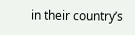in their country’s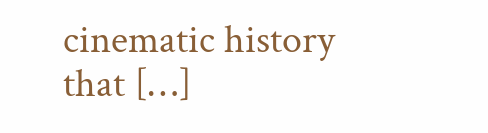cinematic history that […]